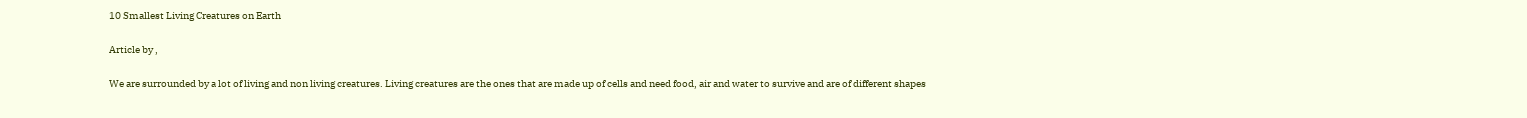10 Smallest Living Creatures on Earth

Article by ,

We are surrounded by a lot of living and non living creatures. Living creatures are the ones that are made up of cells and need food, air and water to survive and are of different shapes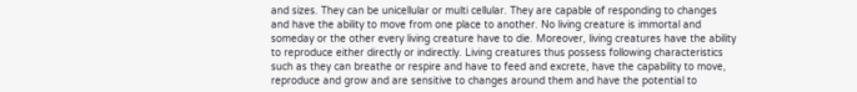and sizes. They can be unicellular or multi cellular. They are capable of responding to changes and have the ability to move from one place to another. No living creature is immortal and someday or the other every living creature have to die. Moreover, living creatures have the ability to reproduce either directly or indirectly. Living creatures thus possess following characteristics such as they can breathe or respire and have to feed and excrete, have the capability to move, reproduce and grow and are sensitive to changes around them and have the potential to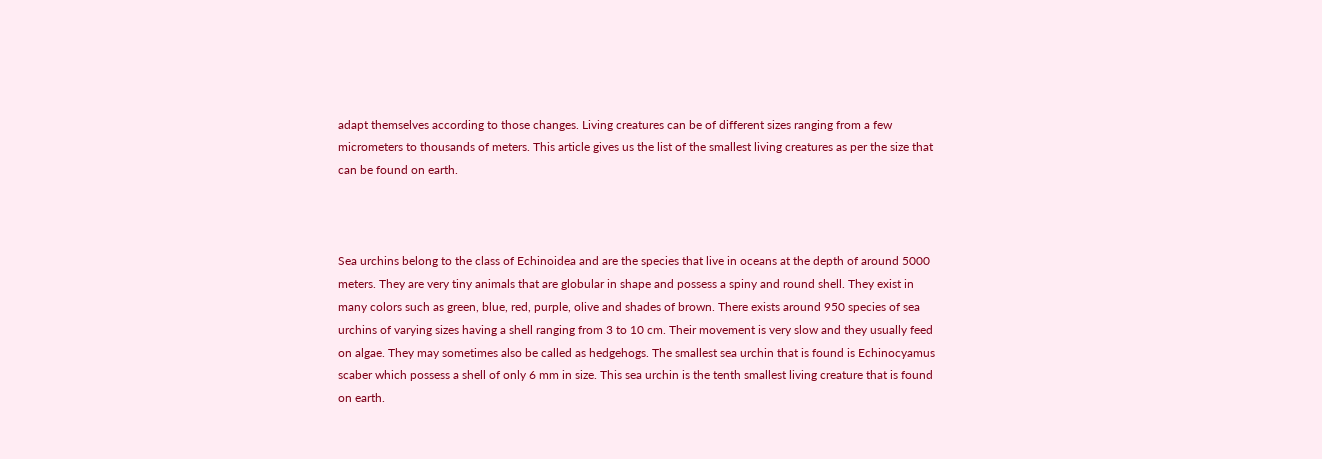adapt themselves according to those changes. Living creatures can be of different sizes ranging from a few micrometers to thousands of meters. This article gives us the list of the smallest living creatures as per the size that can be found on earth.



Sea urchins belong to the class of Echinoidea and are the species that live in oceans at the depth of around 5000 meters. They are very tiny animals that are globular in shape and possess a spiny and round shell. They exist in many colors such as green, blue, red, purple, olive and shades of brown. There exists around 950 species of sea urchins of varying sizes having a shell ranging from 3 to 10 cm. Their movement is very slow and they usually feed on algae. They may sometimes also be called as hedgehogs. The smallest sea urchin that is found is Echinocyamus scaber which possess a shell of only 6 mm in size. This sea urchin is the tenth smallest living creature that is found on earth.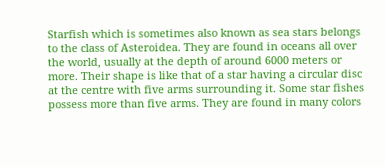Starfish which is sometimes also known as sea stars belongs to the class of Asteroidea. They are found in oceans all over the world, usually at the depth of around 6000 meters or more. Their shape is like that of a star having a circular disc at the centre with five arms surrounding it. Some star fishes possess more than five arms. They are found in many colors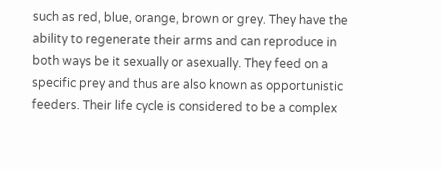such as red, blue, orange, brown or grey. They have the ability to regenerate their arms and can reproduce in both ways be it sexually or asexually. They feed on a specific prey and thus are also known as opportunistic feeders. Their life cycle is considered to be a complex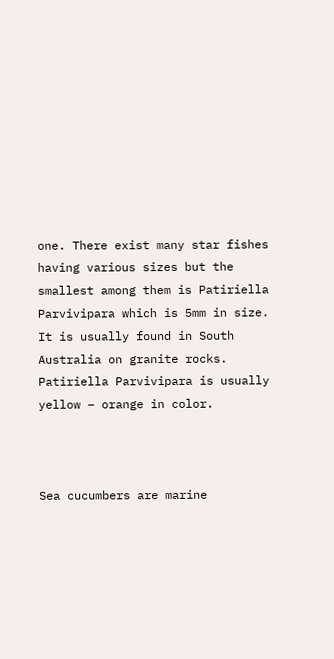one. There exist many star fishes having various sizes but the smallest among them is Patiriella Parvivipara which is 5mm in size. It is usually found in South Australia on granite rocks. Patiriella Parvivipara is usually yellow – orange in color.



Sea cucumbers are marine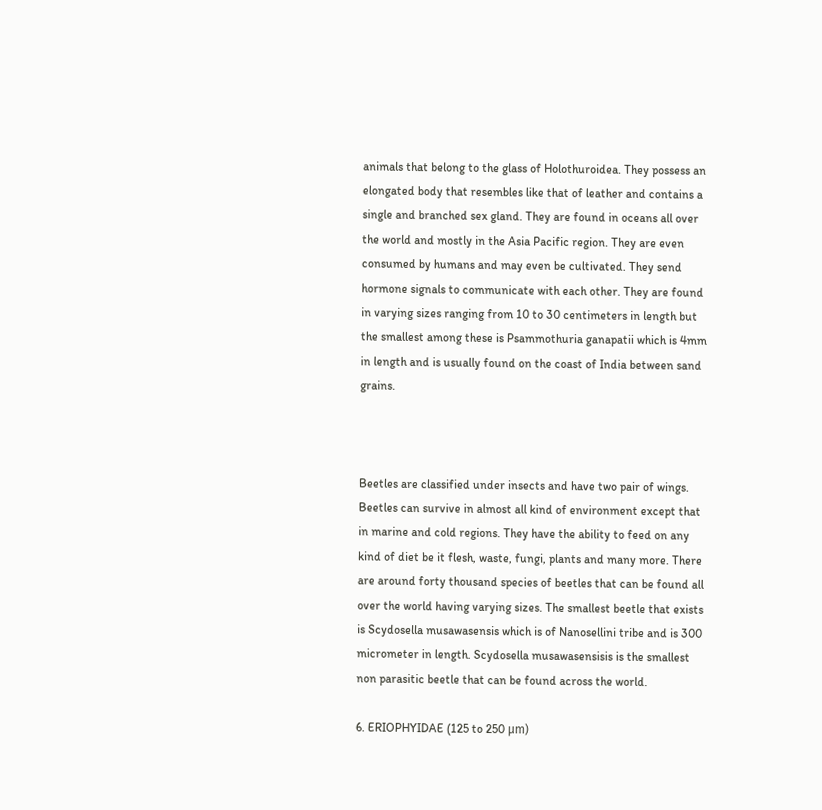animals that belong to the glass of Holothuroidea. They possess an elongated body that resembles like that of leather and contains a single and branched sex gland. They are found in oceans all over the world and mostly in the Asia Pacific region. They are even consumed by humans and may even be cultivated. They send hormone signals to communicate with each other. They are found in varying sizes ranging from 10 to 30 centimeters in length but the smallest among these is Psammothuria ganapatii which is 4mm in length and is usually found on the coast of India between sand grains.



Beetles are classified under insects and have two pair of wings. Beetles can survive in almost all kind of environment except that in marine and cold regions. They have the ability to feed on any kind of diet be it flesh, waste, fungi, plants and many more. There are around forty thousand species of beetles that can be found all over the world having varying sizes. The smallest beetle that exists is Scydosella musawasensis which is of Nanosellini tribe and is 300 micrometer in length. Scydosella musawasensisis is the smallest non parasitic beetle that can be found across the world.

6. ERIOPHYIDAE (125 to 250 μm)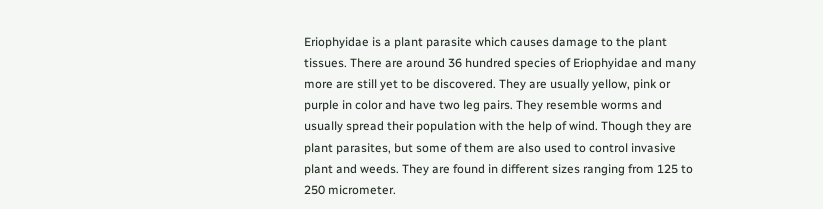Eriophyidae is a plant parasite which causes damage to the plant tissues. There are around 36 hundred species of Eriophyidae and many more are still yet to be discovered. They are usually yellow, pink or purple in color and have two leg pairs. They resemble worms and usually spread their population with the help of wind. Though they are plant parasites, but some of them are also used to control invasive plant and weeds. They are found in different sizes ranging from 125 to 250 micrometer.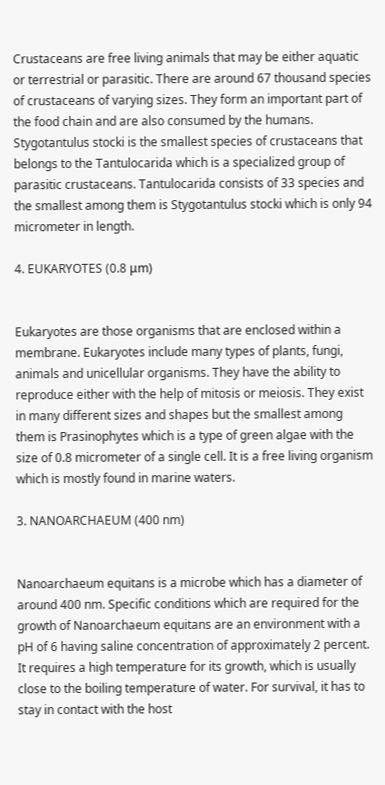Crustaceans are free living animals that may be either aquatic or terrestrial or parasitic. There are around 67 thousand species of crustaceans of varying sizes. They form an important part of the food chain and are also consumed by the humans. Stygotantulus stocki is the smallest species of crustaceans that belongs to the Tantulocarida which is a specialized group of parasitic crustaceans. Tantulocarida consists of 33 species and the smallest among them is Stygotantulus stocki which is only 94 micrometer in length.

4. EUKARYOTES (0.8 μm)


Eukaryotes are those organisms that are enclosed within a membrane. Eukaryotes include many types of plants, fungi, animals and unicellular organisms. They have the ability to reproduce either with the help of mitosis or meiosis. They exist in many different sizes and shapes but the smallest among them is Prasinophytes which is a type of green algae with the size of 0.8 micrometer of a single cell. It is a free living organism which is mostly found in marine waters.

3. NANOARCHAEUM (400 nm)


Nanoarchaeum equitans is a microbe which has a diameter of around 400 nm. Specific conditions which are required for the growth of Nanoarchaeum equitans are an environment with a pH of 6 having saline concentration of approximately 2 percent. It requires a high temperature for its growth, which is usually close to the boiling temperature of water. For survival, it has to stay in contact with the host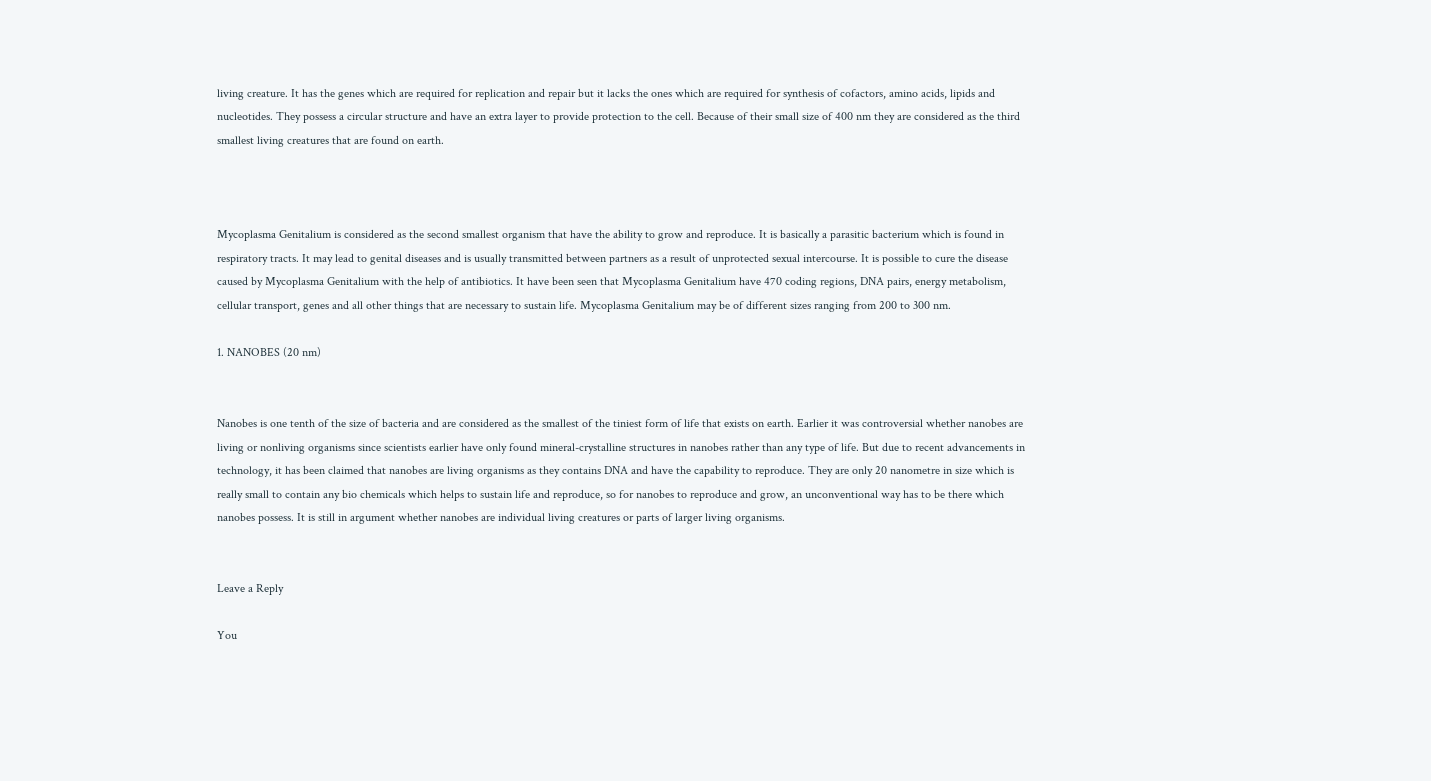living creature. It has the genes which are required for replication and repair but it lacks the ones which are required for synthesis of cofactors, amino acids, lipids and nucleotides. They possess a circular structure and have an extra layer to provide protection to the cell. Because of their small size of 400 nm they are considered as the third smallest living creatures that are found on earth.



Mycoplasma Genitalium is considered as the second smallest organism that have the ability to grow and reproduce. It is basically a parasitic bacterium which is found in respiratory tracts. It may lead to genital diseases and is usually transmitted between partners as a result of unprotected sexual intercourse. It is possible to cure the disease caused by Mycoplasma Genitalium with the help of antibiotics. It have been seen that Mycoplasma Genitalium have 470 coding regions, DNA pairs, energy metabolism, cellular transport, genes and all other things that are necessary to sustain life. Mycoplasma Genitalium may be of different sizes ranging from 200 to 300 nm.

1. NANOBES (20 nm)


Nanobes is one tenth of the size of bacteria and are considered as the smallest of the tiniest form of life that exists on earth. Earlier it was controversial whether nanobes are living or nonliving organisms since scientists earlier have only found mineral-crystalline structures in nanobes rather than any type of life. But due to recent advancements in technology, it has been claimed that nanobes are living organisms as they contains DNA and have the capability to reproduce. They are only 20 nanometre in size which is really small to contain any bio chemicals which helps to sustain life and reproduce, so for nanobes to reproduce and grow, an unconventional way has to be there which nanobes possess. It is still in argument whether nanobes are individual living creatures or parts of larger living organisms.


Leave a Reply

You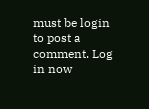must be login to post a comment. Log in now